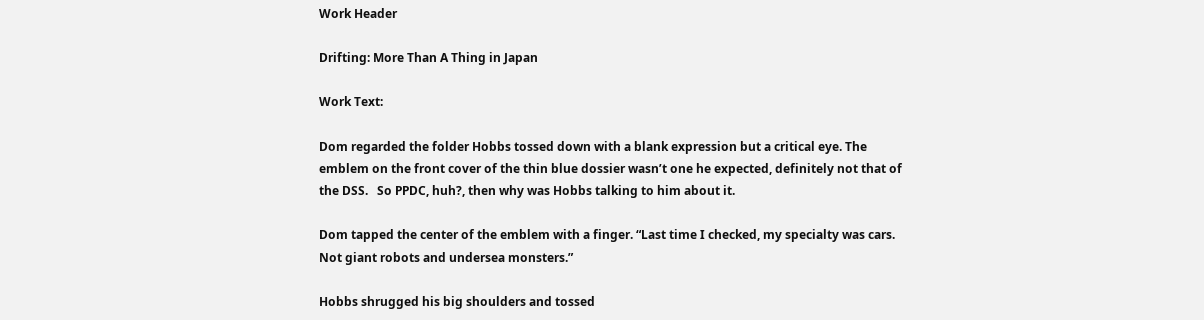Work Header

Drifting: More Than A Thing in Japan

Work Text:

Dom regarded the folder Hobbs tossed down with a blank expression but a critical eye. The emblem on the front cover of the thin blue dossier wasn’t one he expected, definitely not that of the DSS.   So PPDC, huh?, then why was Hobbs talking to him about it.

Dom tapped the center of the emblem with a finger. “Last time I checked, my specialty was cars. Not giant robots and undersea monsters.”

Hobbs shrugged his big shoulders and tossed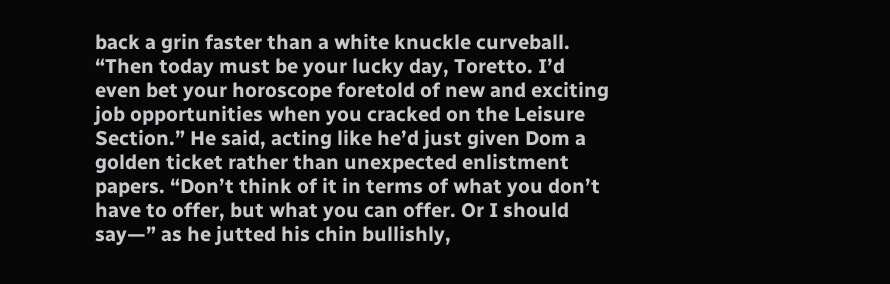back a grin faster than a white knuckle curveball. “Then today must be your lucky day, Toretto. I’d even bet your horoscope foretold of new and exciting job opportunities when you cracked on the Leisure Section.” He said, acting like he’d just given Dom a golden ticket rather than unexpected enlistment papers. “Don’t think of it in terms of what you don’t have to offer, but what you can offer. Or I should say—” as he jutted his chin bullishly,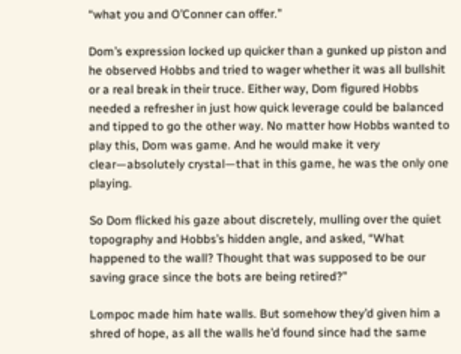“what you and O’Conner can offer.”

Dom’s expression locked up quicker than a gunked up piston and he observed Hobbs and tried to wager whether it was all bullshit or a real break in their truce. Either way, Dom figured Hobbs needed a refresher in just how quick leverage could be balanced and tipped to go the other way. No matter how Hobbs wanted to play this, Dom was game. And he would make it very clear—absolutely crystal—that in this game, he was the only one playing.

So Dom flicked his gaze about discretely, mulling over the quiet topography and Hobbs’s hidden angle, and asked, “What happened to the wall? Thought that was supposed to be our saving grace since the bots are being retired?”

Lompoc made him hate walls. But somehow they’d given him a shred of hope, as all the walls he’d found since had the same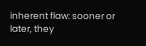inherent flaw: sooner or later, they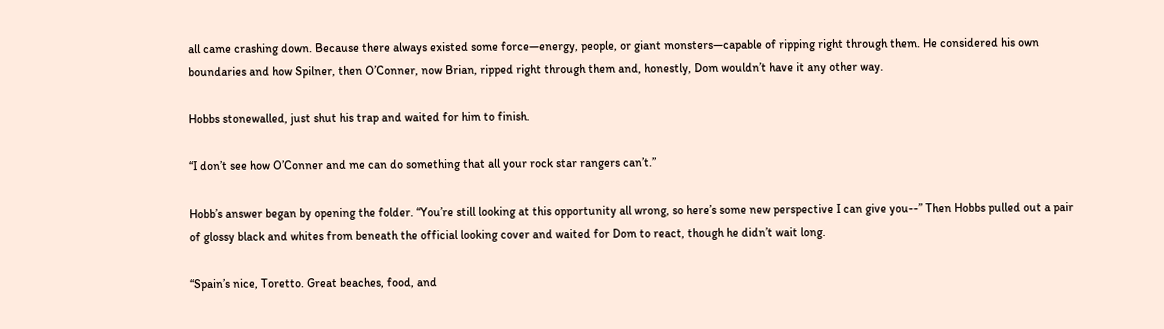all came crashing down. Because there always existed some force—energy, people, or giant monsters—capable of ripping right through them. He considered his own boundaries and how Spilner, then O’Conner, now Brian, ripped right through them and, honestly, Dom wouldn’t have it any other way.

Hobbs stonewalled, just shut his trap and waited for him to finish.

“I don’t see how O’Conner and me can do something that all your rock star rangers can’t.”

Hobb’s answer began by opening the folder. “You’re still looking at this opportunity all wrong, so here’s some new perspective I can give you--” Then Hobbs pulled out a pair of glossy black and whites from beneath the official looking cover and waited for Dom to react, though he didn’t wait long.

“Spain’s nice, Toretto. Great beaches, food, and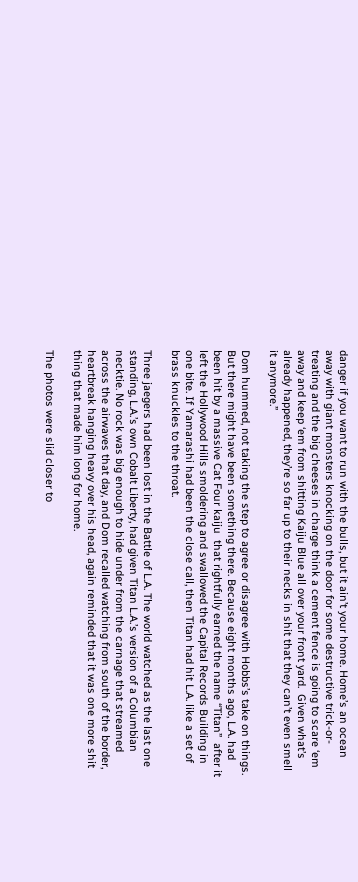danger if you want to run with the bulls, but it ain’t your home. Home’s an ocean away with giant monsters knocking on the door for some destructive trick-or-treating and the big cheeses in charge think a cement fence is going to scare ‘em away and keep ‘em from shitting Kaiju Blue all over your front yard.  Given what’s already happened, they’re so far up to their necks in shit that they can’t even smell it anymore.”

Dom hummed, not taking the step to agree or disagree with Hobbs’s take on things. But there might have been something there. Because eight months ago, L.A. had been hit by a massive Cat Four kaiju  that rightfully earned the name “Titan”  after it left the Hollywood Hills smoldering and swallowed the Capital Records Building in one bite. If Yamarashi had been the close call, then Titan had hit L.A. like a set of brass knuckles to the throat.

Three jaegers had been lost in the Battle of L.A. The world watched as the last one standing, L.A.’s own Cobalt Liberty, had given Titan L.A.’s version of a Columbian necktie. No rock was big enough to hide under from the carnage that streamed across the airwaves that day, and Dom recalled watching from south of the border, heartbreak hanging heavy over his head, again reminded that it was one more shit thing that made him long for home.

The photos were slid closer to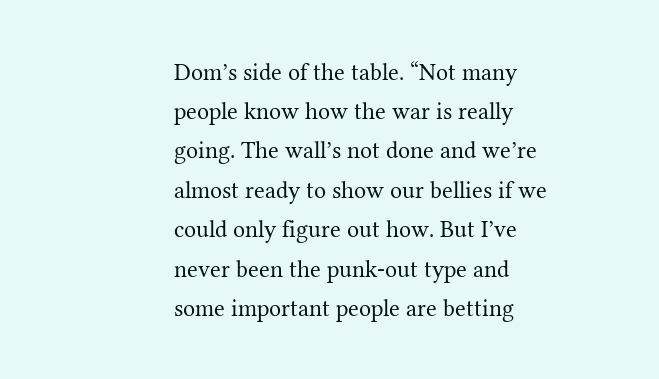Dom’s side of the table. “Not many people know how the war is really going. The wall’s not done and we’re almost ready to show our bellies if we could only figure out how. But I’ve never been the punk-out type and some important people are betting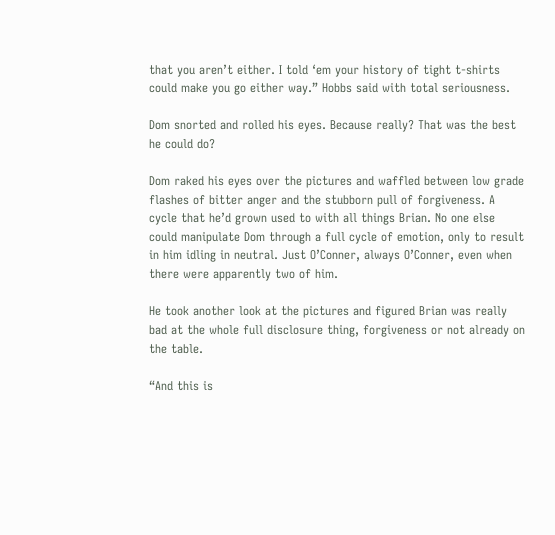that you aren’t either. I told ‘em your history of tight t-shirts could make you go either way.” Hobbs said with total seriousness.

Dom snorted and rolled his eyes. Because really? That was the best he could do?

Dom raked his eyes over the pictures and waffled between low grade flashes of bitter anger and the stubborn pull of forgiveness. A cycle that he’d grown used to with all things Brian. No one else could manipulate Dom through a full cycle of emotion, only to result in him idling in neutral. Just O’Conner, always O’Conner, even when there were apparently two of him.

He took another look at the pictures and figured Brian was really bad at the whole full disclosure thing, forgiveness or not already on the table.

“And this is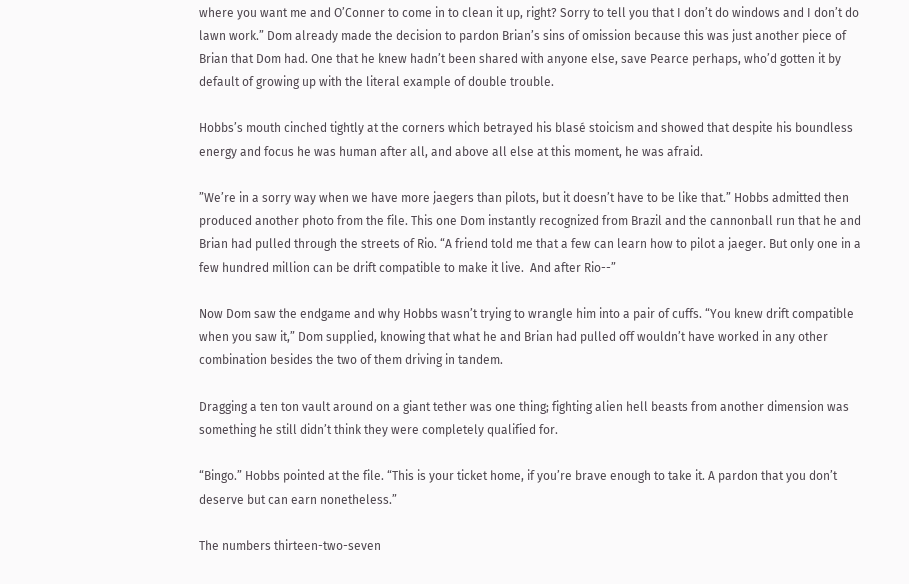where you want me and O’Conner to come in to clean it up, right? Sorry to tell you that I don’t do windows and I don’t do lawn work.” Dom already made the decision to pardon Brian’s sins of omission because this was just another piece of Brian that Dom had. One that he knew hadn’t been shared with anyone else, save Pearce perhaps, who’d gotten it by default of growing up with the literal example of double trouble.

Hobbs’s mouth cinched tightly at the corners which betrayed his blasé stoicism and showed that despite his boundless energy and focus he was human after all, and above all else at this moment, he was afraid.

”We’re in a sorry way when we have more jaegers than pilots, but it doesn’t have to be like that.” Hobbs admitted then produced another photo from the file. This one Dom instantly recognized from Brazil and the cannonball run that he and Brian had pulled through the streets of Rio. “A friend told me that a few can learn how to pilot a jaeger. But only one in a few hundred million can be drift compatible to make it live.  And after Rio--”

Now Dom saw the endgame and why Hobbs wasn’t trying to wrangle him into a pair of cuffs. “You knew drift compatible when you saw it,” Dom supplied, knowing that what he and Brian had pulled off wouldn’t have worked in any other combination besides the two of them driving in tandem.

Dragging a ten ton vault around on a giant tether was one thing; fighting alien hell beasts from another dimension was something he still didn’t think they were completely qualified for.

“Bingo.” Hobbs pointed at the file. “This is your ticket home, if you’re brave enough to take it. A pardon that you don’t deserve but can earn nonetheless.”

The numbers thirteen-two-seven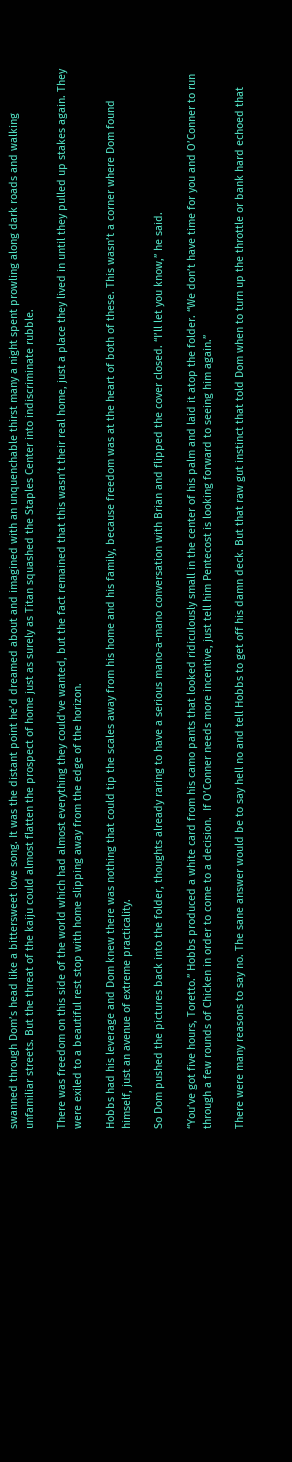swanned through Dom’s head like a bittersweet love song. It was the distant point he’d dreamed about and imagined with an unquenchable thirst many a night spent prowling along dark roads and walking unfamiliar streets. But the threat of the kaiju could almost flatten the prospect of home just as surely as Titan squashed the Staples Center into indiscriminate rubble.

There was freedom on this side of the world which had almost everything they could’ve wanted, but the fact remained that this wasn’t their real home, just a place they lived in until they pulled up stakes again. They were exiled to a beautiful rest stop with home slipping away from the edge of the horizon.

Hobbs had his leverage and Dom knew there was nothing that could tip the scales away from his home and his family, because freedom was at the heart of both of these. This wasn’t a corner where Dom found himself, just an avenue of extreme practicality.

So Dom pushed the pictures back into the folder, thoughts already raring to have a serious mano-a-mano conversation with Brian and flipped the cover closed. “I’ll let you know,” he said.

“You’ve got five hours, Toretto.” Hobbs produced a white card from his camo pants that looked ridiculously small in the center of his palm and laid it atop the folder. “We don’t have time for you and O’Conner to run through a few rounds of Chicken in order to come to a decision.  If O’Conner needs more incentive, just tell him Pentecost is looking forward to seeing him again.”

There were many reasons to say no. The sane answer would be to say hell no and tell Hobbs to get off his damn deck. But that raw gut instinct that told Dom when to turn up the throttle or bank hard echoed that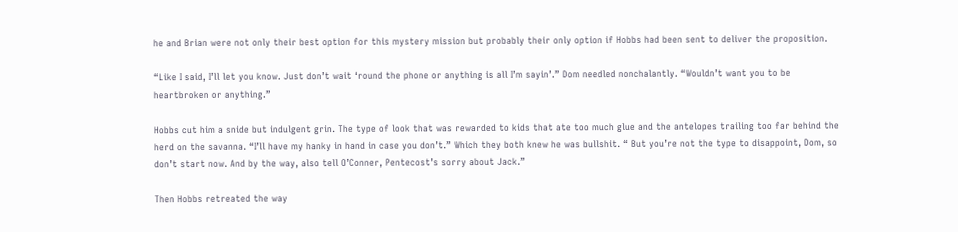he and Brian were not only their best option for this mystery mission but probably their only option if Hobbs had been sent to deliver the proposition.

“Like I said, I’ll let you know. Just don’t wait ‘round the phone or anything is all I’m sayin’.” Dom needled nonchalantly. “Wouldn’t want you to be heartbroken or anything.”

Hobbs cut him a snide but indulgent grin. The type of look that was rewarded to kids that ate too much glue and the antelopes trailing too far behind the herd on the savanna. “I’ll have my hanky in hand in case you don’t.” Which they both knew he was bullshit. “ But you’re not the type to disappoint, Dom, so don’t start now. And by the way, also tell O’Conner, Pentecost’s sorry about Jack.”

Then Hobbs retreated the way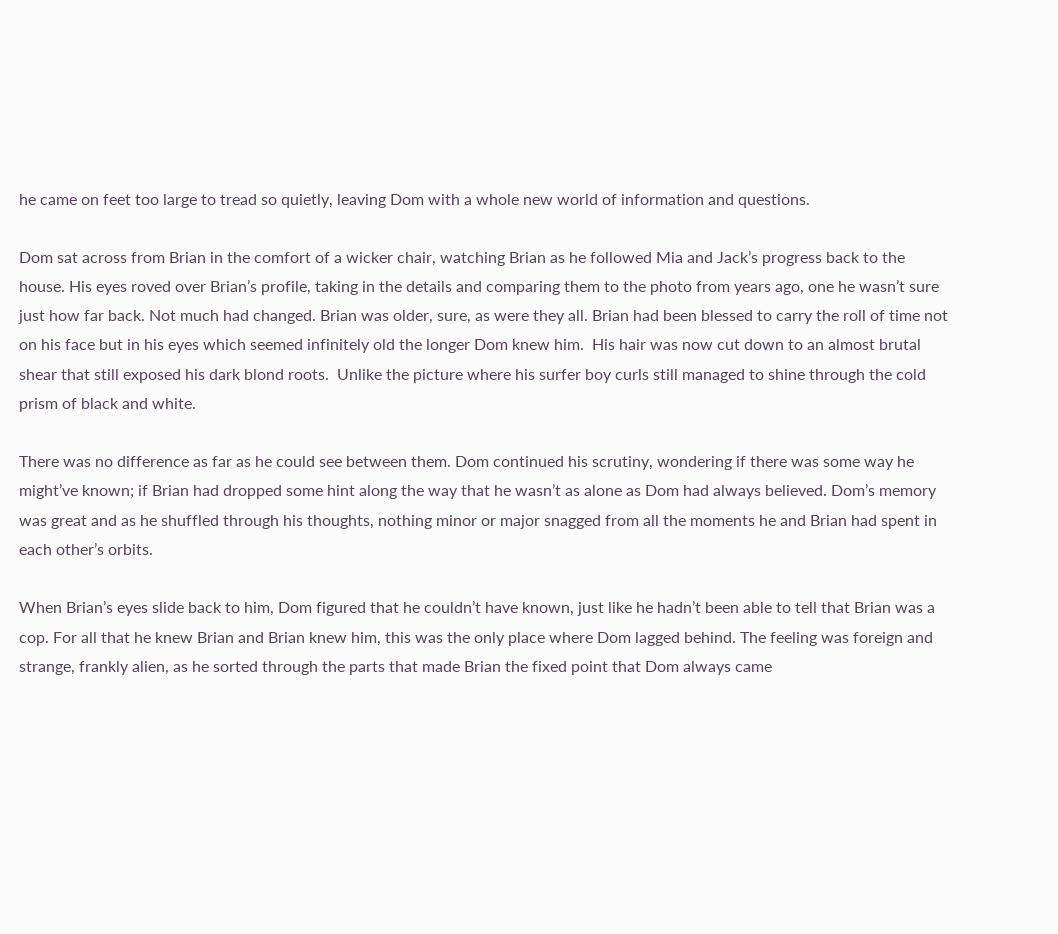he came on feet too large to tread so quietly, leaving Dom with a whole new world of information and questions.

Dom sat across from Brian in the comfort of a wicker chair, watching Brian as he followed Mia and Jack’s progress back to the house. His eyes roved over Brian’s profile, taking in the details and comparing them to the photo from years ago, one he wasn’t sure just how far back. Not much had changed. Brian was older, sure, as were they all. Brian had been blessed to carry the roll of time not on his face but in his eyes which seemed infinitely old the longer Dom knew him.  His hair was now cut down to an almost brutal shear that still exposed his dark blond roots.  Unlike the picture where his surfer boy curls still managed to shine through the cold prism of black and white.

There was no difference as far as he could see between them. Dom continued his scrutiny, wondering if there was some way he might’ve known; if Brian had dropped some hint along the way that he wasn’t as alone as Dom had always believed. Dom’s memory was great and as he shuffled through his thoughts, nothing minor or major snagged from all the moments he and Brian had spent in each other’s orbits.

When Brian’s eyes slide back to him, Dom figured that he couldn’t have known, just like he hadn’t been able to tell that Brian was a cop. For all that he knew Brian and Brian knew him, this was the only place where Dom lagged behind. The feeling was foreign and strange, frankly alien, as he sorted through the parts that made Brian the fixed point that Dom always came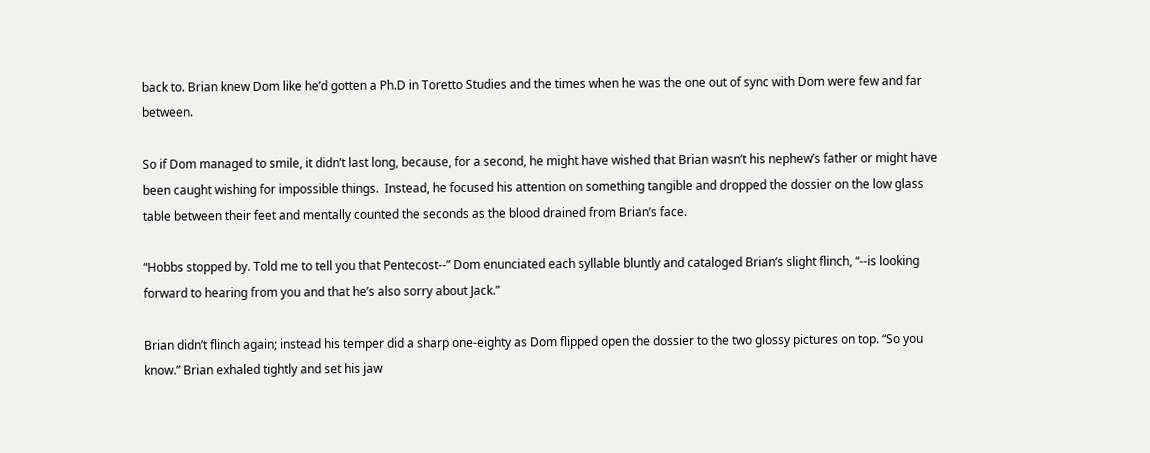back to. Brian knew Dom like he’d gotten a Ph.D in Toretto Studies and the times when he was the one out of sync with Dom were few and far between.

So if Dom managed to smile, it didn’t last long, because, for a second, he might have wished that Brian wasn’t his nephew’s father or might have been caught wishing for impossible things.  Instead, he focused his attention on something tangible and dropped the dossier on the low glass table between their feet and mentally counted the seconds as the blood drained from Brian’s face.

“Hobbs stopped by. Told me to tell you that Pentecost--” Dom enunciated each syllable bluntly and cataloged Brian’s slight flinch, “--is looking forward to hearing from you and that he’s also sorry about Jack.”

Brian didn’t flinch again; instead his temper did a sharp one-eighty as Dom flipped open the dossier to the two glossy pictures on top. “So you know.” Brian exhaled tightly and set his jaw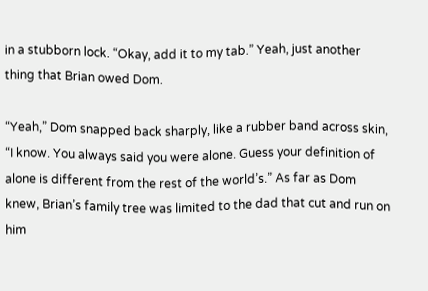in a stubborn lock. “Okay, add it to my tab.” Yeah, just another thing that Brian owed Dom.

“Yeah,” Dom snapped back sharply, like a rubber band across skin, “I know. You always said you were alone. Guess your definition of alone is different from the rest of the world’s.” As far as Dom knew, Brian’s family tree was limited to the dad that cut and run on him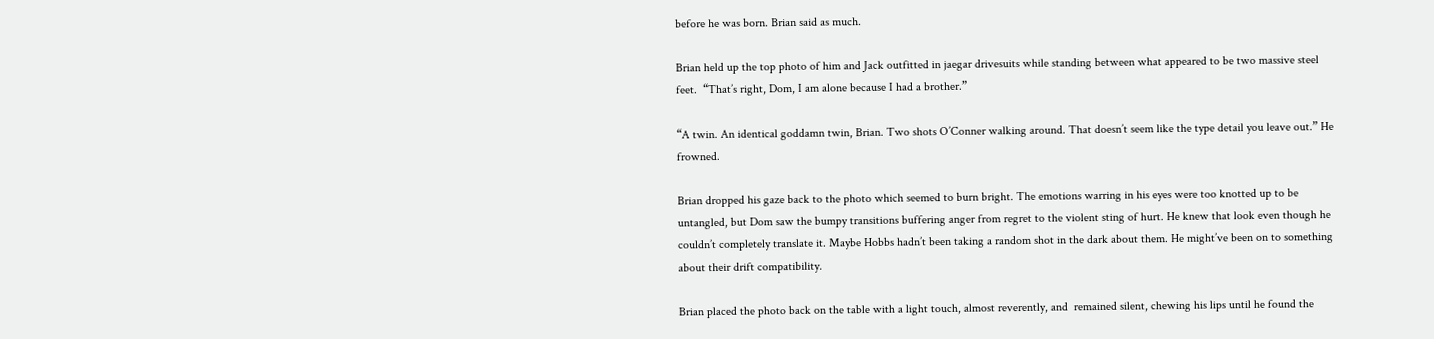before he was born. Brian said as much.

Brian held up the top photo of him and Jack outfitted in jaegar drivesuits while standing between what appeared to be two massive steel feet.  “That’s right, Dom, I am alone because I had a brother.”

“A twin. An identical goddamn twin, Brian. Two shots O’Conner walking around. That doesn’t seem like the type detail you leave out.” He frowned.

Brian dropped his gaze back to the photo which seemed to burn bright. The emotions warring in his eyes were too knotted up to be untangled, but Dom saw the bumpy transitions buffering anger from regret to the violent sting of hurt. He knew that look even though he couldn’t completely translate it. Maybe Hobbs hadn’t been taking a random shot in the dark about them. He might’ve been on to something about their drift compatibility.

Brian placed the photo back on the table with a light touch, almost reverently, and  remained silent, chewing his lips until he found the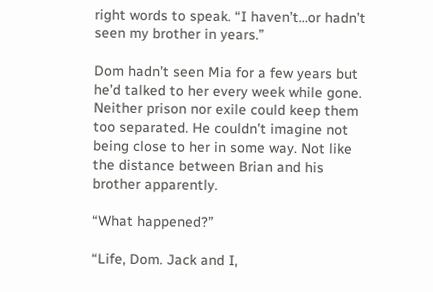right words to speak. “I haven’t…or hadn’t seen my brother in years.”

Dom hadn’t seen Mia for a few years but he’d talked to her every week while gone. Neither prison nor exile could keep them too separated. He couldn’t imagine not being close to her in some way. Not like the distance between Brian and his brother apparently.

“What happened?”

“Life, Dom. Jack and I,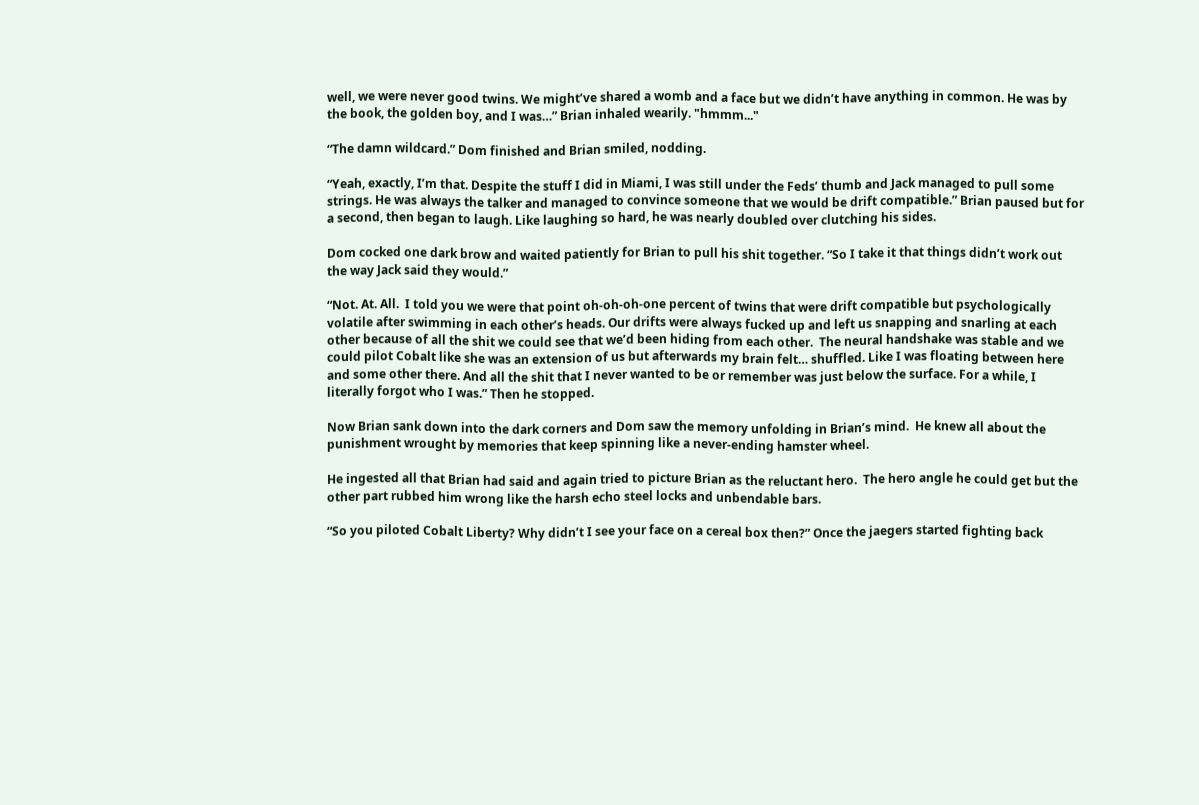well, we were never good twins. We might’ve shared a womb and a face but we didn’t have anything in common. He was by the book, the golden boy, and I was…” Brian inhaled wearily. "hmmm..."

“The damn wildcard.” Dom finished and Brian smiled, nodding.

“Yeah, exactly, I’m that. Despite the stuff I did in Miami, I was still under the Feds’ thumb and Jack managed to pull some strings. He was always the talker and managed to convince someone that we would be drift compatible.” Brian paused but for a second, then began to laugh. Like laughing so hard, he was nearly doubled over clutching his sides.

Dom cocked one dark brow and waited patiently for Brian to pull his shit together. “So I take it that things didn’t work out the way Jack said they would.”

“Not. At. All.  I told you we were that point oh-oh-oh-one percent of twins that were drift compatible but psychologically volatile after swimming in each other’s heads. Our drifts were always fucked up and left us snapping and snarling at each other because of all the shit we could see that we’d been hiding from each other.  The neural handshake was stable and we could pilot Cobalt like she was an extension of us but afterwards my brain felt… shuffled. Like I was floating between here and some other there. And all the shit that I never wanted to be or remember was just below the surface. For a while, I literally forgot who I was.” Then he stopped.

Now Brian sank down into the dark corners and Dom saw the memory unfolding in Brian’s mind.  He knew all about the punishment wrought by memories that keep spinning like a never-ending hamster wheel.

He ingested all that Brian had said and again tried to picture Brian as the reluctant hero.  The hero angle he could get but the other part rubbed him wrong like the harsh echo steel locks and unbendable bars.

“So you piloted Cobalt Liberty? Why didn’t I see your face on a cereal box then?” Once the jaegers started fighting back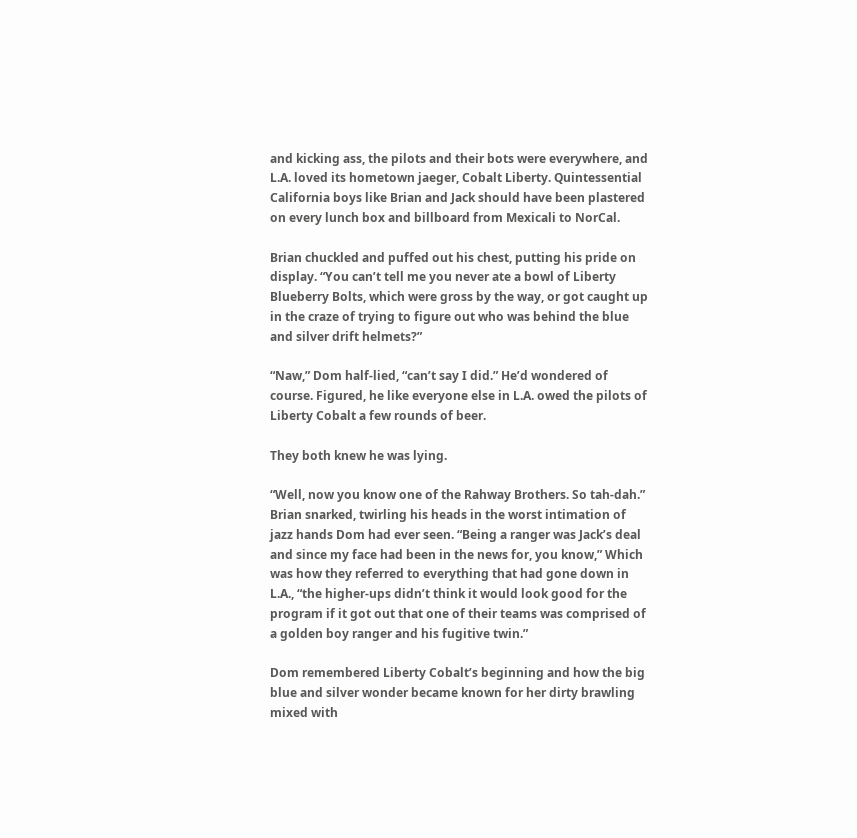and kicking ass, the pilots and their bots were everywhere, and L.A. loved its hometown jaeger, Cobalt Liberty. Quintessential California boys like Brian and Jack should have been plastered on every lunch box and billboard from Mexicali to NorCal.

Brian chuckled and puffed out his chest, putting his pride on display. “You can’t tell me you never ate a bowl of Liberty Blueberry Bolts, which were gross by the way, or got caught up in the craze of trying to figure out who was behind the blue and silver drift helmets?”

“Naw,” Dom half-lied, “can’t say I did.” He’d wondered of course. Figured, he like everyone else in L.A. owed the pilots of Liberty Cobalt a few rounds of beer.

They both knew he was lying.

“Well, now you know one of the Rahway Brothers. So tah-dah.” Brian snarked, twirling his heads in the worst intimation of jazz hands Dom had ever seen. “Being a ranger was Jack’s deal and since my face had been in the news for, you know,” Which was how they referred to everything that had gone down in L.A., “the higher-ups didn’t think it would look good for the program if it got out that one of their teams was comprised of a golden boy ranger and his fugitive twin.”

Dom remembered Liberty Cobalt’s beginning and how the big blue and silver wonder became known for her dirty brawling mixed with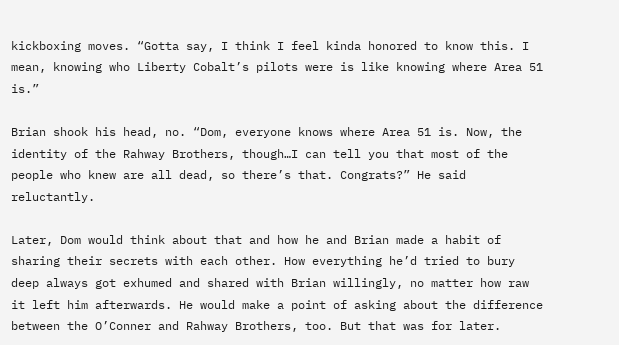kickboxing moves. “Gotta say, I think I feel kinda honored to know this. I mean, knowing who Liberty Cobalt’s pilots were is like knowing where Area 51 is.”

Brian shook his head, no. “Dom, everyone knows where Area 51 is. Now, the identity of the Rahway Brothers, though…I can tell you that most of the people who knew are all dead, so there’s that. Congrats?” He said reluctantly.

Later, Dom would think about that and how he and Brian made a habit of sharing their secrets with each other. How everything he’d tried to bury deep always got exhumed and shared with Brian willingly, no matter how raw it left him afterwards. He would make a point of asking about the difference between the O’Conner and Rahway Brothers, too. But that was for later.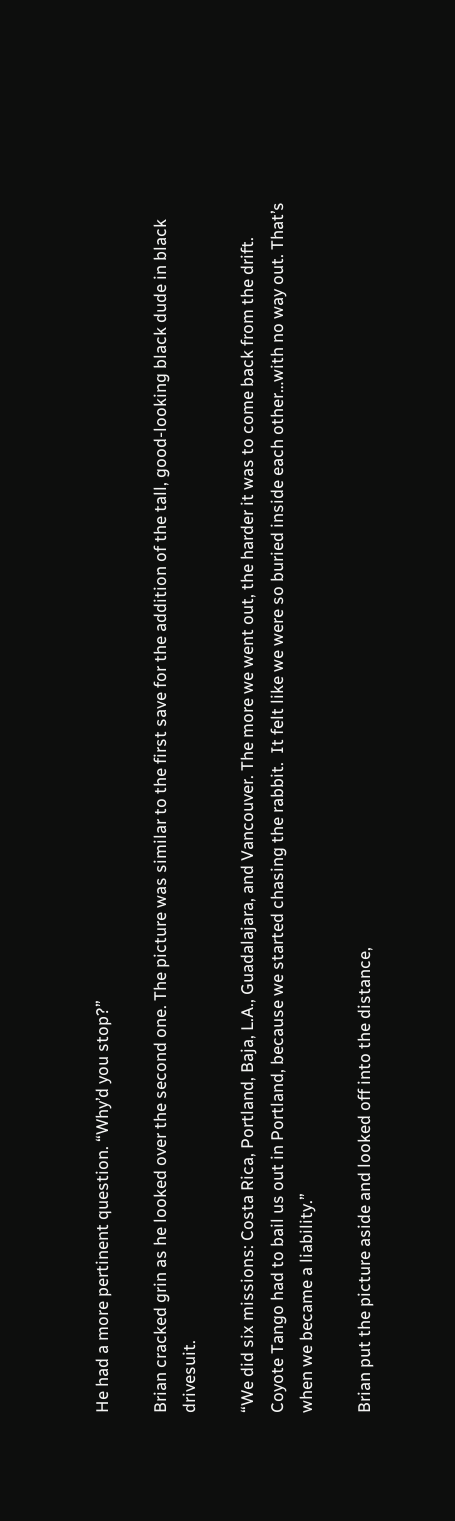He had a more pertinent question. “Why’d you stop?”

Brian cracked grin as he looked over the second one. The picture was similar to the first save for the addition of the tall, good-looking black dude in black drivesuit.

“We did six missions: Costa Rica, Portland, Baja, L.A., Guadalajara, and Vancouver. The more we went out, the harder it was to come back from the drift. Coyote Tango had to bail us out in Portland, because we started chasing the rabbit.  It felt like we were so buried inside each other…with no way out. That’s when we became a liability.”

Brian put the picture aside and looked off into the distance,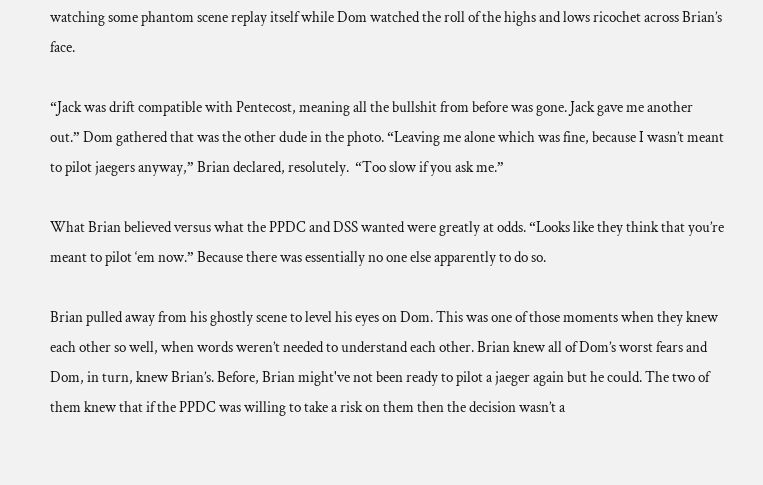watching some phantom scene replay itself while Dom watched the roll of the highs and lows ricochet across Brian’s face.

“Jack was drift compatible with Pentecost, meaning all the bullshit from before was gone. Jack gave me another out.” Dom gathered that was the other dude in the photo. “Leaving me alone which was fine, because I wasn’t meant to pilot jaegers anyway,” Brian declared, resolutely.  “Too slow if you ask me.”

What Brian believed versus what the PPDC and DSS wanted were greatly at odds. “Looks like they think that you’re meant to pilot ‘em now.” Because there was essentially no one else apparently to do so.

Brian pulled away from his ghostly scene to level his eyes on Dom. This was one of those moments when they knew each other so well, when words weren’t needed to understand each other. Brian knew all of Dom’s worst fears and Dom, in turn, knew Brian’s. Before, Brian might've not been ready to pilot a jaeger again but he could. The two of them knew that if the PPDC was willing to take a risk on them then the decision wasn’t a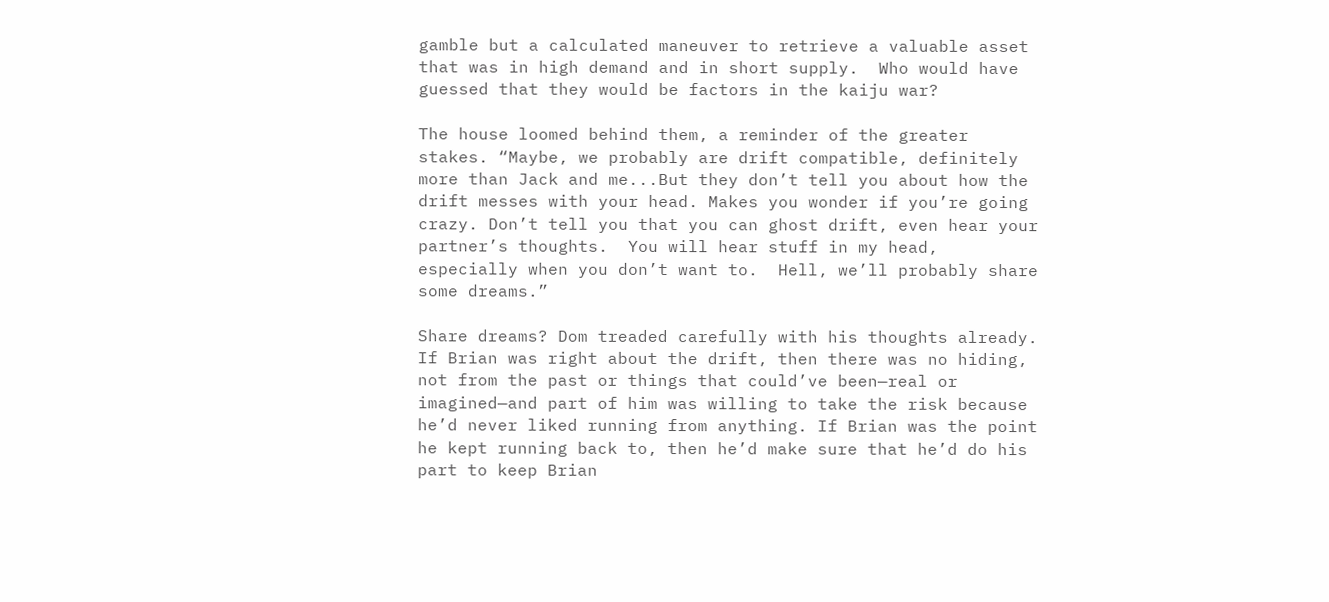gamble but a calculated maneuver to retrieve a valuable asset that was in high demand and in short supply.  Who would have guessed that they would be factors in the kaiju war?

The house loomed behind them, a reminder of the greater stakes. “Maybe, we probably are drift compatible, definitely more than Jack and me...But they don’t tell you about how the drift messes with your head. Makes you wonder if you’re going crazy. Don’t tell you that you can ghost drift, even hear your partner’s thoughts.  You will hear stuff in my head, especially when you don’t want to.  Hell, we’ll probably share some dreams.”

Share dreams? Dom treaded carefully with his thoughts already. If Brian was right about the drift, then there was no hiding, not from the past or things that could’ve been—real or imagined—and part of him was willing to take the risk because he’d never liked running from anything. If Brian was the point he kept running back to, then he’d make sure that he’d do his part to keep Brian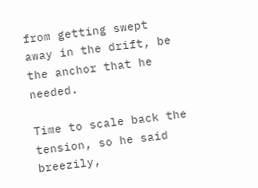from getting swept away in the drift, be the anchor that he needed.

Time to scale back the tension, so he said breezily,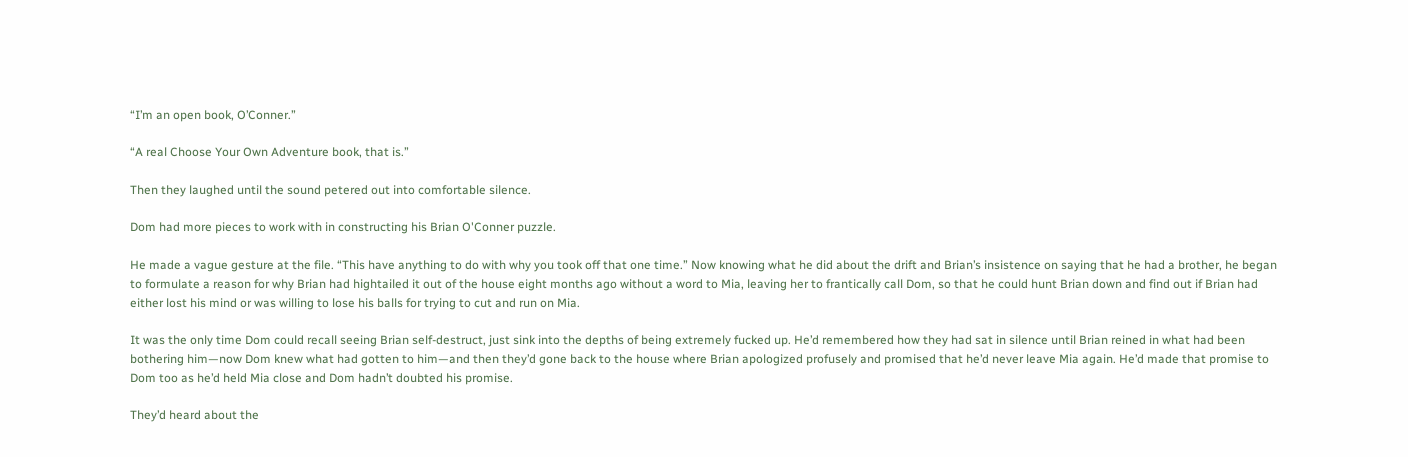“I’m an open book, O’Conner.”

“A real Choose Your Own Adventure book, that is.”

Then they laughed until the sound petered out into comfortable silence.

Dom had more pieces to work with in constructing his Brian O'Conner puzzle.

He made a vague gesture at the file. “This have anything to do with why you took off that one time.” Now knowing what he did about the drift and Brian’s insistence on saying that he had a brother, he began to formulate a reason for why Brian had hightailed it out of the house eight months ago without a word to Mia, leaving her to frantically call Dom, so that he could hunt Brian down and find out if Brian had either lost his mind or was willing to lose his balls for trying to cut and run on Mia.

It was the only time Dom could recall seeing Brian self-destruct, just sink into the depths of being extremely fucked up. He’d remembered how they had sat in silence until Brian reined in what had been bothering him—now Dom knew what had gotten to him—and then they’d gone back to the house where Brian apologized profusely and promised that he’d never leave Mia again. He’d made that promise to Dom too as he’d held Mia close and Dom hadn’t doubted his promise.

They’d heard about the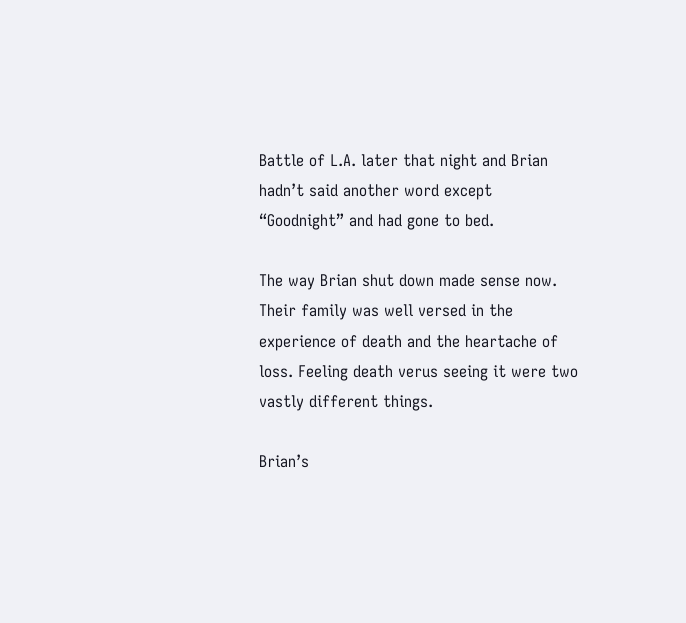Battle of L.A. later that night and Brian hadn’t said another word except “Goodnight” and had gone to bed.

The way Brian shut down made sense now. Their family was well versed in the experience of death and the heartache of loss. Feeling death verus seeing it were two vastly different things.

Brian’s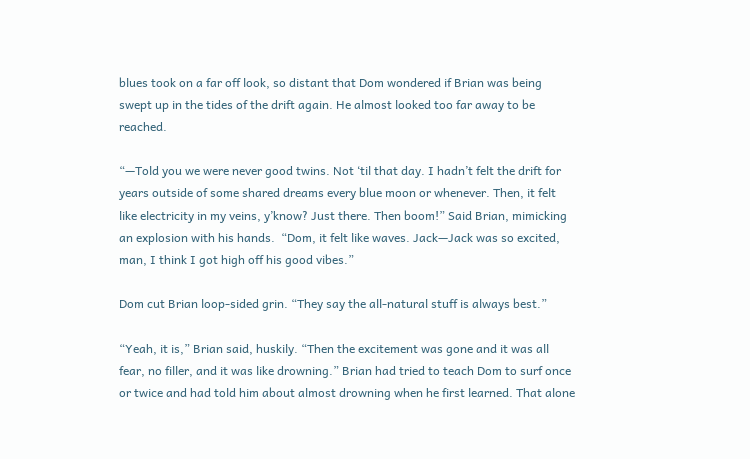blues took on a far off look, so distant that Dom wondered if Brian was being swept up in the tides of the drift again. He almost looked too far away to be reached.

“—Told you we were never good twins. Not ‘til that day. I hadn’t felt the drift for years outside of some shared dreams every blue moon or whenever. Then, it felt like electricity in my veins, y’know? Just there. Then boom!” Said Brian, mimicking an explosion with his hands.  “Dom, it felt like waves. Jack—Jack was so excited, man, I think I got high off his good vibes.”

Dom cut Brian loop-sided grin. “They say the all-natural stuff is always best.”

“Yeah, it is,” Brian said, huskily. “Then the excitement was gone and it was all fear, no filler, and it was like drowning.” Brian had tried to teach Dom to surf once or twice and had told him about almost drowning when he first learned. That alone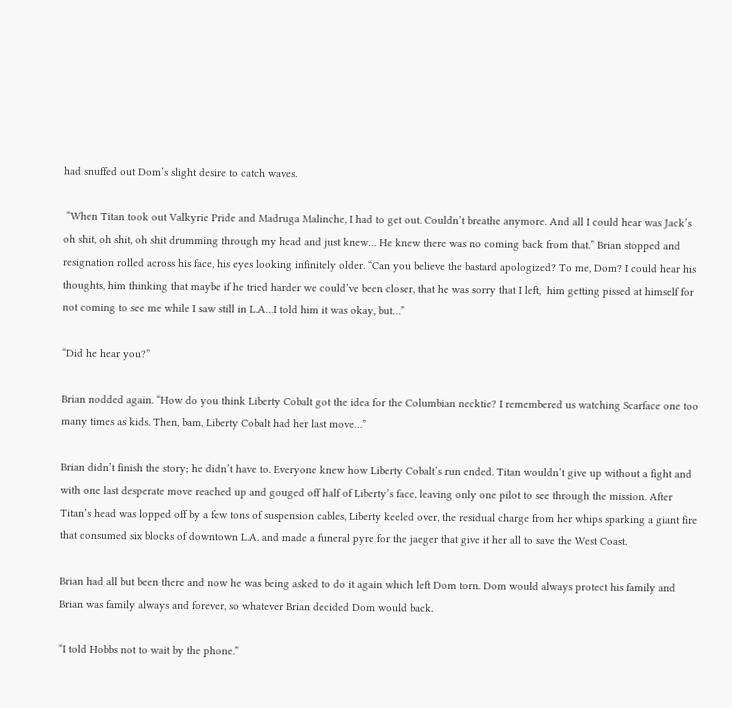had snuffed out Dom’s slight desire to catch waves.

 “When Titan took out Valkyrie Pride and Madruga Malinche, I had to get out. Couldn’t breathe anymore. And all I could hear was Jack’s oh shit, oh shit, oh shit drumming through my head and just knew… He knew there was no coming back from that.” Brian stopped and resignation rolled across his face, his eyes looking infinitely older. “Can you believe the bastard apologized? To me, Dom? I could hear his thoughts, him thinking that maybe if he tried harder we could’ve been closer, that he was sorry that I left,  him getting pissed at himself for not coming to see me while I saw still in L.A…I told him it was okay, but…”

“Did he hear you?”

Brian nodded again. “How do you think Liberty Cobalt got the idea for the Columbian necktie? I remembered us watching Scarface one too many times as kids. Then, bam, Liberty Cobalt had her last move…”

Brian didn’t finish the story; he didn’t have to. Everyone knew how Liberty Cobalt’s run ended. Titan wouldn’t give up without a fight and with one last desperate move reached up and gouged off half of Liberty’s face, leaving only one pilot to see through the mission. After Titan’s head was lopped off by a few tons of suspension cables, Liberty keeled over, the residual charge from her whips sparking a giant fire that consumed six blocks of downtown L.A. and made a funeral pyre for the jaeger that give it her all to save the West Coast.

Brian had all but been there and now he was being asked to do it again which left Dom torn. Dom would always protect his family and Brian was family always and forever, so whatever Brian decided Dom would back.

“I told Hobbs not to wait by the phone.”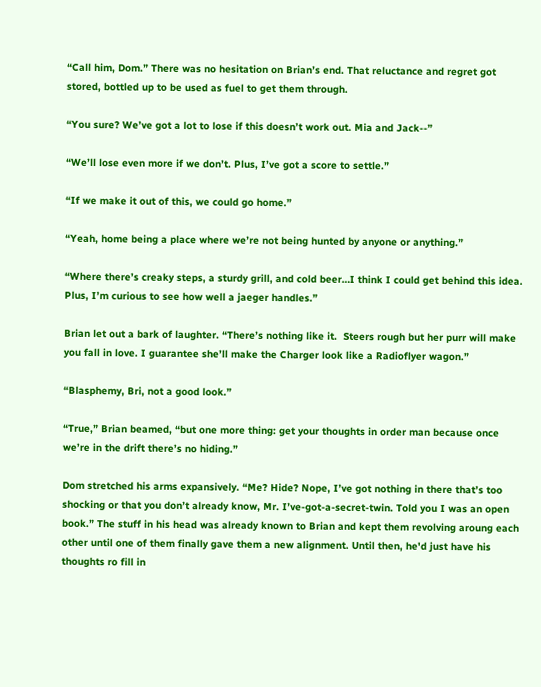“Call him, Dom.” There was no hesitation on Brian’s end. That reluctance and regret got stored, bottled up to be used as fuel to get them through.

“You sure? We’ve got a lot to lose if this doesn’t work out. Mia and Jack--”

“We’ll lose even more if we don’t. Plus, I’ve got a score to settle.”

“If we make it out of this, we could go home.”

“Yeah, home being a place where we’re not being hunted by anyone or anything.”

“Where there’s creaky steps, a sturdy grill, and cold beer…I think I could get behind this idea. Plus, I’m curious to see how well a jaeger handles.”

Brian let out a bark of laughter. “There’s nothing like it.  Steers rough but her purr will make you fall in love. I guarantee she’ll make the Charger look like a Radioflyer wagon.”

“Blasphemy, Bri, not a good look.”

“True,” Brian beamed, “but one more thing: get your thoughts in order man because once we’re in the drift there’s no hiding.”

Dom stretched his arms expansively. “Me? Hide? Nope, I’ve got nothing in there that’s too shocking or that you don’t already know, Mr. I’ve-got-a-secret-twin. Told you I was an open book.” The stuff in his head was already known to Brian and kept them revolving aroung each other until one of them finally gave them a new alignment. Until then, he'd just have his thoughts ro fill in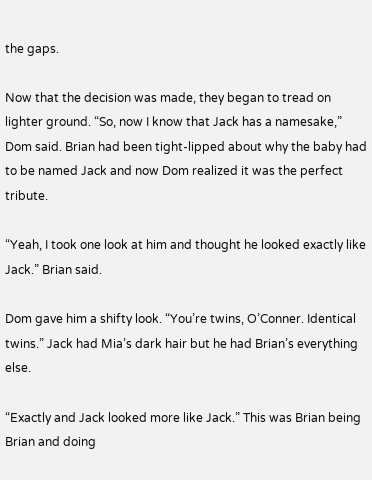the gaps.

Now that the decision was made, they began to tread on lighter ground. “So, now I know that Jack has a namesake,” Dom said. Brian had been tight-lipped about why the baby had to be named Jack and now Dom realized it was the perfect tribute.

“Yeah, I took one look at him and thought he looked exactly like Jack.” Brian said.

Dom gave him a shifty look. “You’re twins, O’Conner. Identical twins.” Jack had Mia’s dark hair but he had Brian’s everything else.

“Exactly and Jack looked more like Jack.” This was Brian being Brian and doing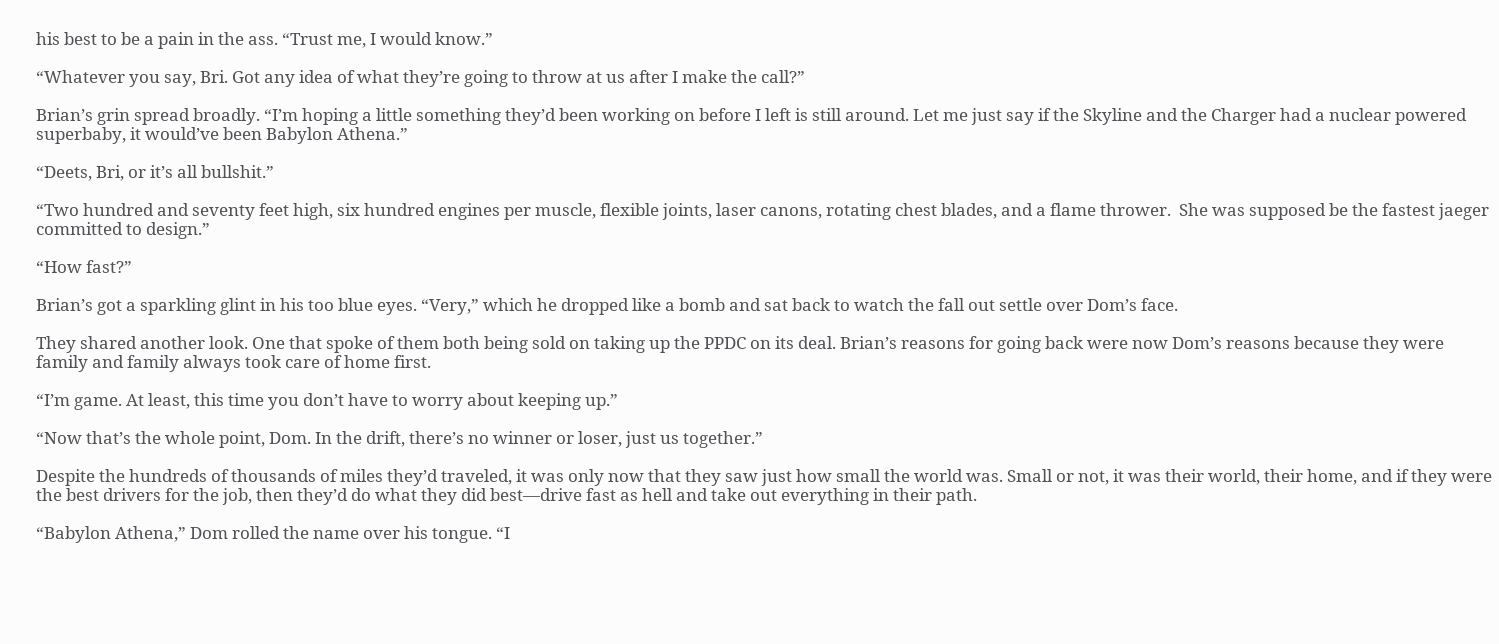his best to be a pain in the ass. “Trust me, I would know.”

“Whatever you say, Bri. Got any idea of what they’re going to throw at us after I make the call?”

Brian’s grin spread broadly. “I’m hoping a little something they’d been working on before I left is still around. Let me just say if the Skyline and the Charger had a nuclear powered superbaby, it would’ve been Babylon Athena.”

“Deets, Bri, or it’s all bullshit.”

“Two hundred and seventy feet high, six hundred engines per muscle, flexible joints, laser canons, rotating chest blades, and a flame thrower.  She was supposed be the fastest jaeger committed to design.”

“How fast?”

Brian’s got a sparkling glint in his too blue eyes. “Very,” which he dropped like a bomb and sat back to watch the fall out settle over Dom’s face.

They shared another look. One that spoke of them both being sold on taking up the PPDC on its deal. Brian’s reasons for going back were now Dom’s reasons because they were family and family always took care of home first.

“I’m game. At least, this time you don’t have to worry about keeping up.”

“Now that’s the whole point, Dom. In the drift, there’s no winner or loser, just us together.”

Despite the hundreds of thousands of miles they’d traveled, it was only now that they saw just how small the world was. Small or not, it was their world, their home, and if they were the best drivers for the job, then they’d do what they did best—drive fast as hell and take out everything in their path.

“Babylon Athena,” Dom rolled the name over his tongue. “I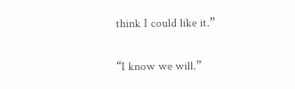think I could like it.”

“I know we will.”